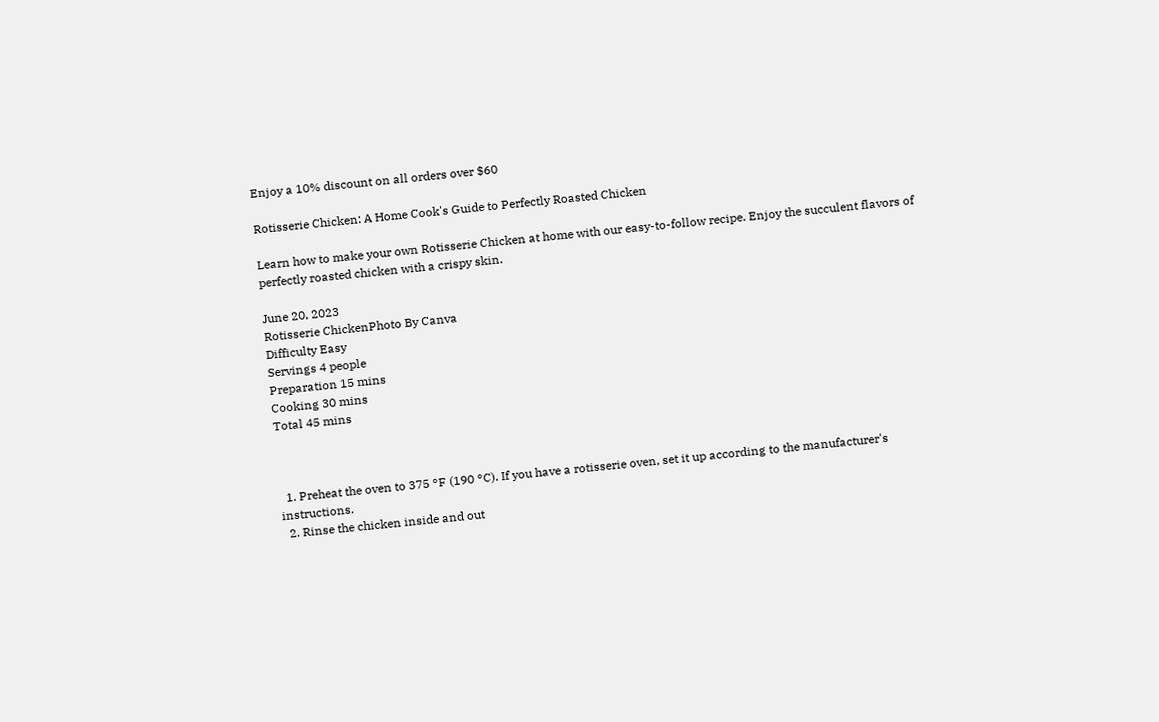Enjoy a 10% discount on all orders over $60

Rotisserie Chicken: A Home Cook's Guide to Perfectly Roasted Chicken

Learn how to make your own Rotisserie Chicken at home with our easy-to-follow recipe. Enjoy the succulent flavors of perfectly roasted chicken with a crispy skin.

June 20, 2023
Rotisserie ChickenPhoto By Canva
Difficulty Easy
Servings 4 people
Preparation 15 mins
Cooking 30 mins
Total 45 mins



  1. Preheat the oven to 375 °F (190 °C). If you have a rotisserie oven, set it up according to the manufacturer's instructions.
  2. Rinse the chicken inside and out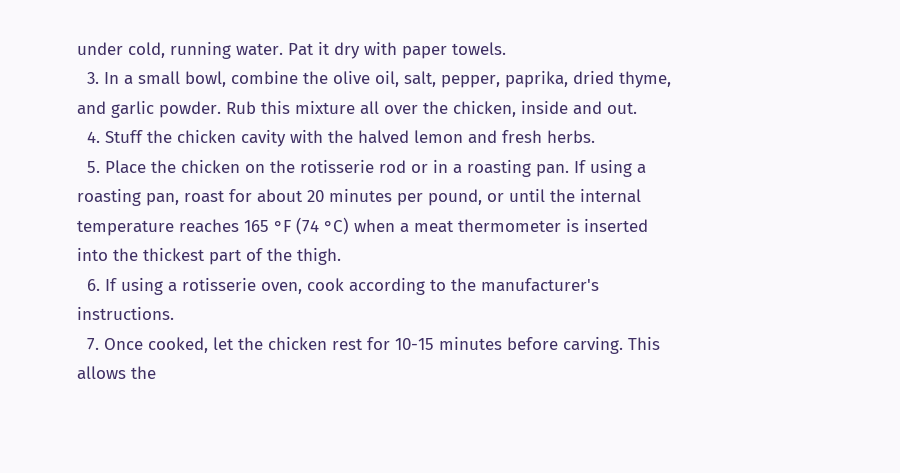under cold, running water. Pat it dry with paper towels.
  3. In a small bowl, combine the olive oil, salt, pepper, paprika, dried thyme, and garlic powder. Rub this mixture all over the chicken, inside and out.
  4. Stuff the chicken cavity with the halved lemon and fresh herbs.
  5. Place the chicken on the rotisserie rod or in a roasting pan. If using a roasting pan, roast for about 20 minutes per pound, or until the internal temperature reaches 165 °F (74 °C) when a meat thermometer is inserted into the thickest part of the thigh.
  6. If using a rotisserie oven, cook according to the manufacturer's instructions.
  7. Once cooked, let the chicken rest for 10-15 minutes before carving. This allows the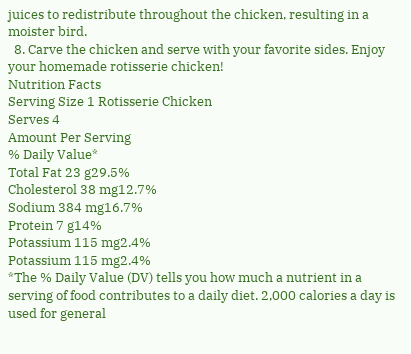juices to redistribute throughout the chicken, resulting in a moister bird.
  8. Carve the chicken and serve with your favorite sides. Enjoy your homemade rotisserie chicken!
Nutrition Facts
Serving Size 1 Rotisserie Chicken
Serves 4
Amount Per Serving
% Daily Value*
Total Fat 23 g29.5%
Cholesterol 38 mg12.7%
Sodium 384 mg16.7%
Protein 7 g14%
Potassium 115 mg2.4%
Potassium 115 mg2.4%
*The % Daily Value (DV) tells you how much a nutrient in a serving of food contributes to a daily diet. 2,000 calories a day is used for general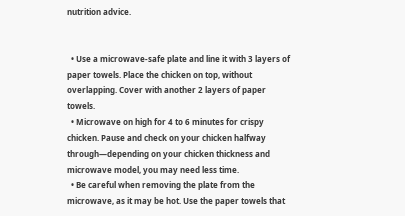nutrition advice.


  • Use a microwave-safe plate and line it with 3 layers of paper towels. Place the chicken on top, without overlapping. Cover with another 2 layers of paper towels.
  • Microwave on high for 4 to 6 minutes for crispy chicken. Pause and check on your chicken halfway through—depending on your chicken thickness and microwave model, you may need less time.
  • Be careful when removing the plate from the microwave, as it may be hot. Use the paper towels that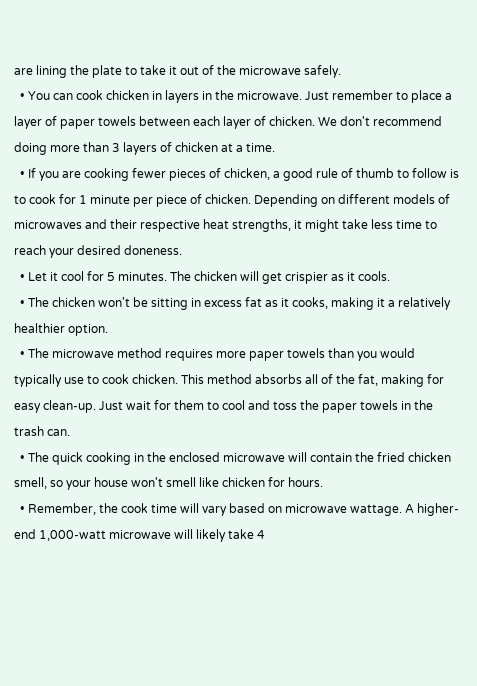are lining the plate to take it out of the microwave safely.
  • You can cook chicken in layers in the microwave. Just remember to place a layer of paper towels between each layer of chicken. We don't recommend doing more than 3 layers of chicken at a time.
  • If you are cooking fewer pieces of chicken, a good rule of thumb to follow is to cook for 1 minute per piece of chicken. Depending on different models of microwaves and their respective heat strengths, it might take less time to reach your desired doneness.
  • Let it cool for 5 minutes. The chicken will get crispier as it cools.
  • The chicken won't be sitting in excess fat as it cooks, making it a relatively healthier option.
  • The microwave method requires more paper towels than you would typically use to cook chicken. This method absorbs all of the fat, making for easy clean-up. Just wait for them to cool and toss the paper towels in the trash can.
  • The quick cooking in the enclosed microwave will contain the fried chicken smell, so your house won't smell like chicken for hours.
  • Remember, the cook time will vary based on microwave wattage. A higher-end 1,000-watt microwave will likely take 4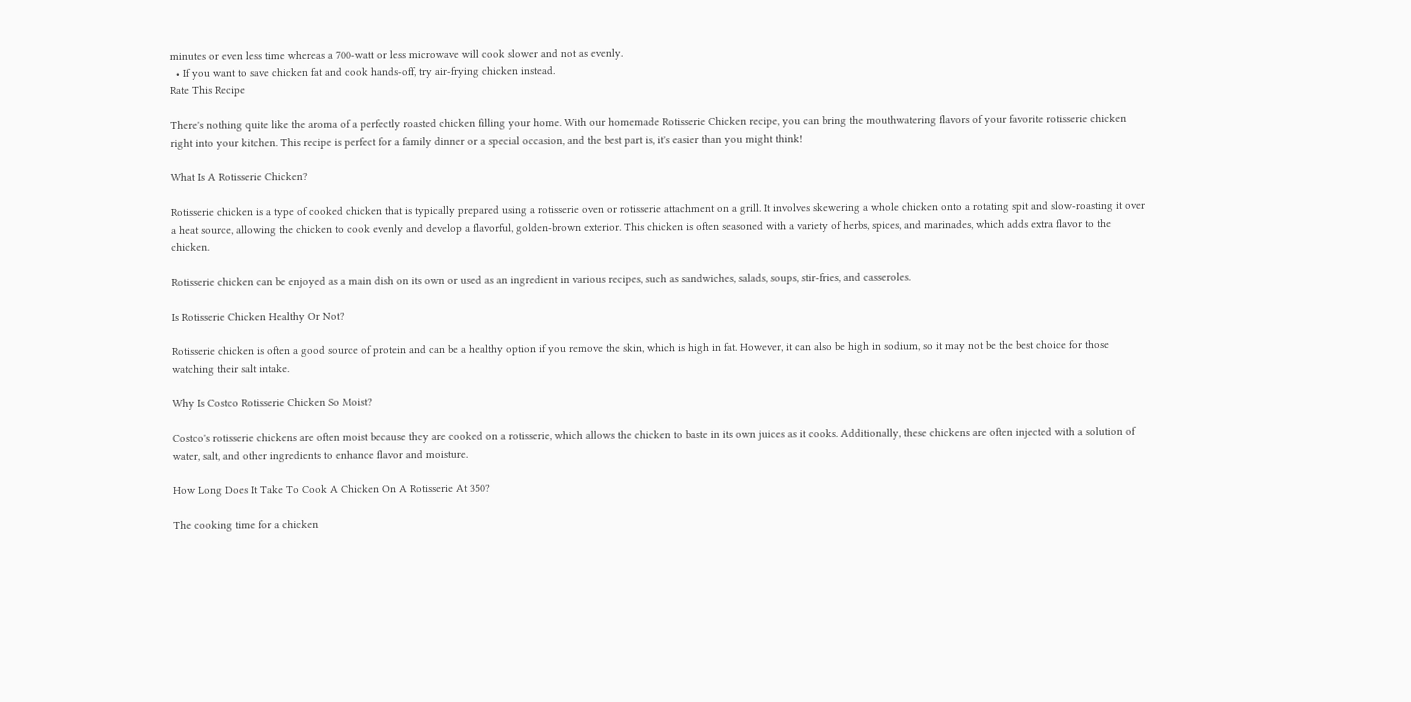minutes or even less time whereas a 700-watt or less microwave will cook slower and not as evenly.
  • If you want to save chicken fat and cook hands-off, try air-frying chicken instead.
Rate This Recipe

There's nothing quite like the aroma of a perfectly roasted chicken filling your home. With our homemade Rotisserie Chicken recipe, you can bring the mouthwatering flavors of your favorite rotisserie chicken right into your kitchen. This recipe is perfect for a family dinner or a special occasion, and the best part is, it's easier than you might think!

What Is A Rotisserie Chicken?

Rotisserie chicken is a type of cooked chicken that is typically prepared using a rotisserie oven or rotisserie attachment on a grill. It involves skewering a whole chicken onto a rotating spit and slow-roasting it over a heat source, allowing the chicken to cook evenly and develop a flavorful, golden-brown exterior. This chicken is often seasoned with a variety of herbs, spices, and marinades, which adds extra flavor to the chicken.

Rotisserie chicken can be enjoyed as a main dish on its own or used as an ingredient in various recipes, such as sandwiches, salads, soups, stir-fries, and casseroles.

Is Rotisserie Chicken Healthy Or Not?

Rotisserie chicken is often a good source of protein and can be a healthy option if you remove the skin, which is high in fat. However, it can also be high in sodium, so it may not be the best choice for those watching their salt intake.

Why Is Costco Rotisserie Chicken So Moist?

Costco's rotisserie chickens are often moist because they are cooked on a rotisserie, which allows the chicken to baste in its own juices as it cooks. Additionally, these chickens are often injected with a solution of water, salt, and other ingredients to enhance flavor and moisture.

How Long Does It Take To Cook A Chicken On A Rotisserie At 350?

The cooking time for a chicken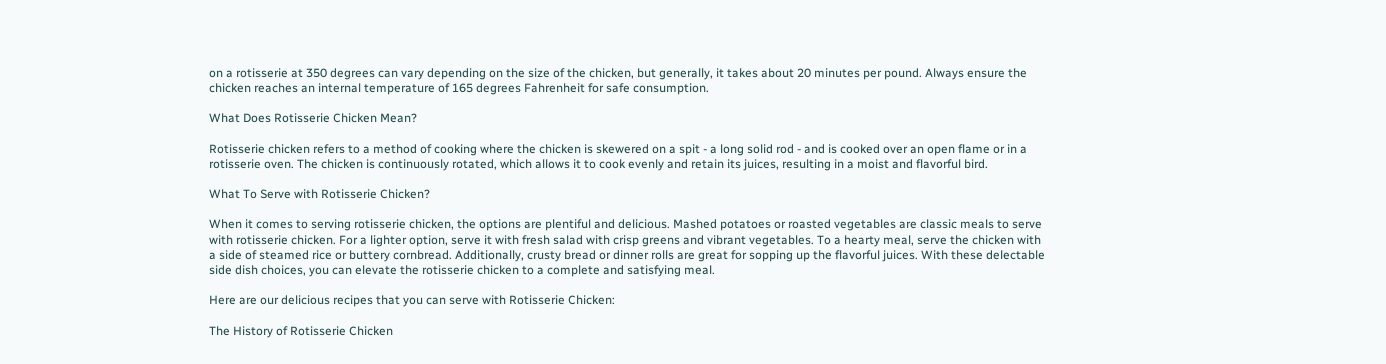on a rotisserie at 350 degrees can vary depending on the size of the chicken, but generally, it takes about 20 minutes per pound. Always ensure the chicken reaches an internal temperature of 165 degrees Fahrenheit for safe consumption.

What Does Rotisserie Chicken Mean?

Rotisserie chicken refers to a method of cooking where the chicken is skewered on a spit - a long solid rod - and is cooked over an open flame or in a rotisserie oven. The chicken is continuously rotated, which allows it to cook evenly and retain its juices, resulting in a moist and flavorful bird.

What To Serve with Rotisserie Chicken?

When it comes to serving rotisserie chicken, the options are plentiful and delicious. Mashed potatoes or roasted vegetables are classic meals to serve with rotisserie chicken. For a lighter option, serve it with fresh salad with crisp greens and vibrant vegetables. To a hearty meal, serve the chicken with a side of steamed rice or buttery cornbread. Additionally, crusty bread or dinner rolls are great for sopping up the flavorful juices. With these delectable side dish choices, you can elevate the rotisserie chicken to a complete and satisfying meal.

Here are our delicious recipes that you can serve with Rotisserie Chicken:

The History of Rotisserie Chicken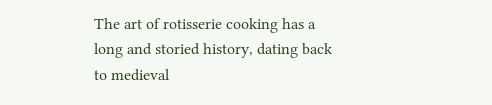The art of rotisserie cooking has a long and storied history, dating back to medieval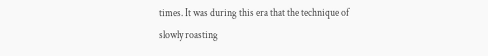times. It was during this era that the technique of slowly roasting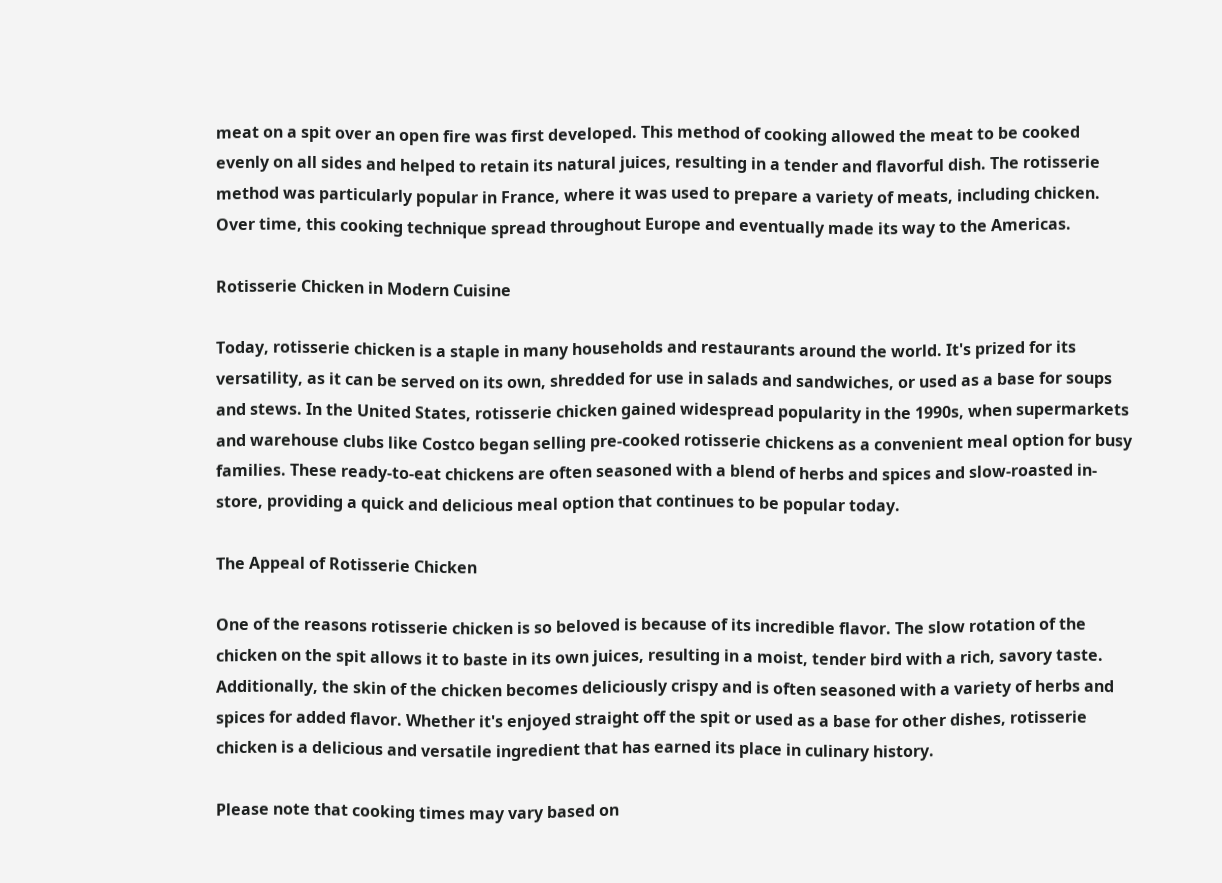meat on a spit over an open fire was first developed. This method of cooking allowed the meat to be cooked evenly on all sides and helped to retain its natural juices, resulting in a tender and flavorful dish. The rotisserie method was particularly popular in France, where it was used to prepare a variety of meats, including chicken. Over time, this cooking technique spread throughout Europe and eventually made its way to the Americas.

Rotisserie Chicken in Modern Cuisine

Today, rotisserie chicken is a staple in many households and restaurants around the world. It's prized for its versatility, as it can be served on its own, shredded for use in salads and sandwiches, or used as a base for soups and stews. In the United States, rotisserie chicken gained widespread popularity in the 1990s, when supermarkets and warehouse clubs like Costco began selling pre-cooked rotisserie chickens as a convenient meal option for busy families. These ready-to-eat chickens are often seasoned with a blend of herbs and spices and slow-roasted in-store, providing a quick and delicious meal option that continues to be popular today.

The Appeal of Rotisserie Chicken

One of the reasons rotisserie chicken is so beloved is because of its incredible flavor. The slow rotation of the chicken on the spit allows it to baste in its own juices, resulting in a moist, tender bird with a rich, savory taste. Additionally, the skin of the chicken becomes deliciously crispy and is often seasoned with a variety of herbs and spices for added flavor. Whether it's enjoyed straight off the spit or used as a base for other dishes, rotisserie chicken is a delicious and versatile ingredient that has earned its place in culinary history.

Please note that cooking times may vary based on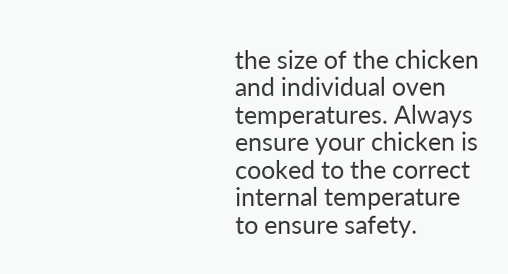the size of the chicken and individual oven temperatures. Always ensure your chicken is cooked to the correct internal temperature to ensure safety.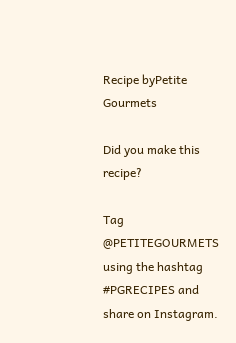Recipe byPetite Gourmets

Did you make this recipe?

Tag @PETITEGOURMETS using the hashtag #PGRECIPES and share on Instagram.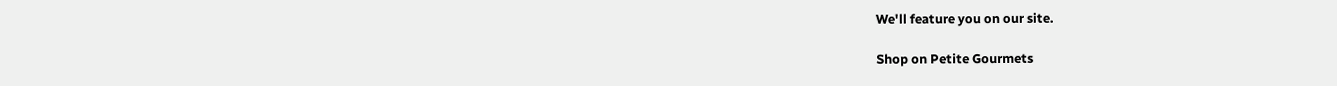We'll feature you on our site.

Shop on Petite Gourmets